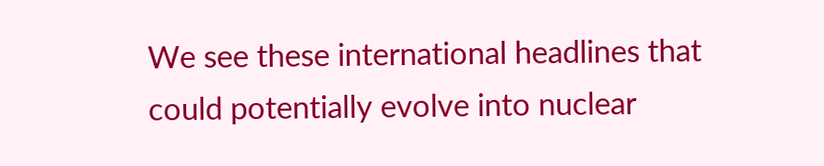We see these international headlines that could potentially evolve into nuclear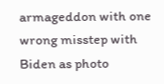armageddon with one wrong misstep with Biden as photo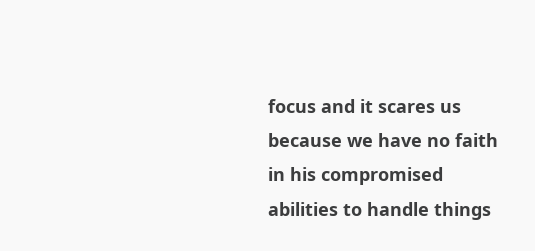focus and it scares us because we have no faith in his compromised abilities to handle things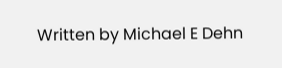Written by Michael E Dehn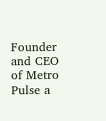Founder and CEO of Metro Pulse a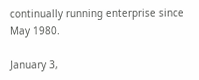continually running enterprise since May 1980.

January 3,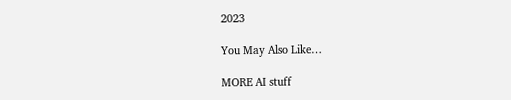2023

You May Also Like…

MORE AI stuff